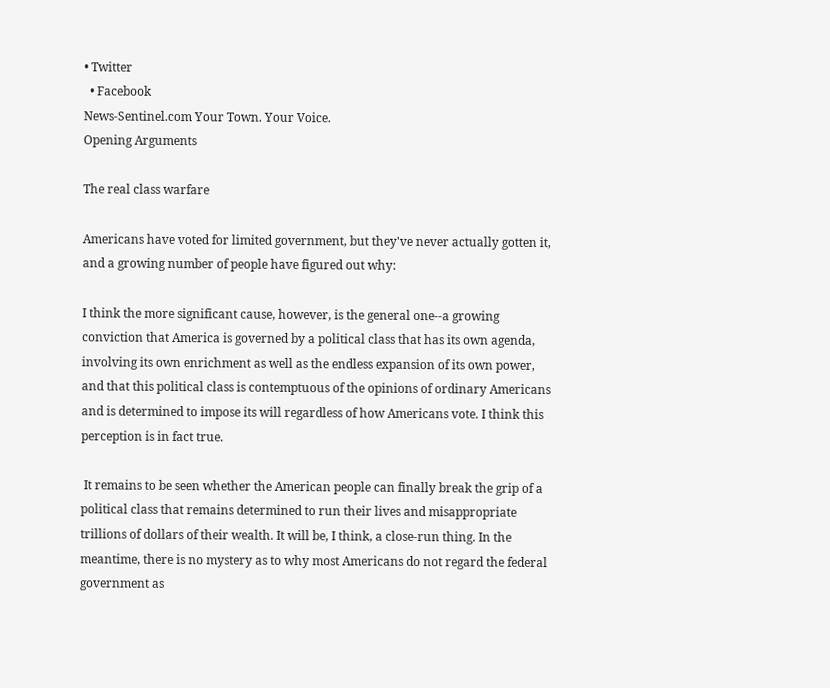• Twitter
  • Facebook
News-Sentinel.com Your Town. Your Voice.
Opening Arguments

The real class warfare

Americans have voted for limited government, but they've never actually gotten it, and a growing number of people have figured out why:

I think the more significant cause, however, is the general one--a growing conviction that America is governed by a political class that has its own agenda, involving its own enrichment as well as the endless expansion of its own power, and that this political class is contemptuous of the opinions of ordinary Americans and is determined to impose its will regardless of how Americans vote. I think this perception is in fact true.

 It remains to be seen whether the American people can finally break the grip of a political class that remains determined to run their lives and misappropriate trillions of dollars of their wealth. It will be, I think, a close-run thing. In the meantime, there is no mystery as to why most Americans do not regard the federal government as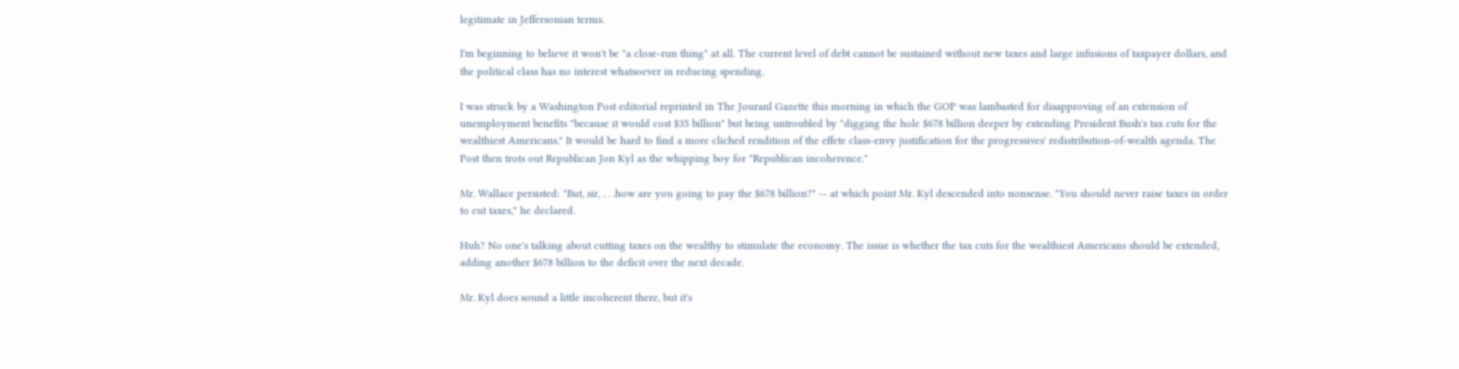legitimate in Jeffersonian terms.

I'm beginning to believe it won't be "a close-run thing" at all. The current level of debt cannot be sustained without new taxes and large infusions of taxpayer dollars, and the political class has no interest whatsoever in reducing spending.

I was struck by a Washington Post editorial reprinted in The Jouranl Gazette this morning in which the GOP was lambasted for disapproving of an extension of unemployment benefits "because it would cost $35 billion" but being untroubled by "digging the hole $678 billion deeper by extending President Bush's tax cuts for the wealthiest Americans." It would be hard to find a more cliched rendition of the effete class-envy justification for the progressives' redistribution-of-wealth agenda. The Post then trots out Republican Jon Kyl as the whipping boy for "Republican incoherence."

Mr. Wallace persisted: "But, sir, . . .how are you going to pay the $678 billion?" -- at which point Mr. Kyl descended into nonsense. "You should never raise taxes in order to cut taxes," he declared.

Huh? No one's talking about cutting taxes on the wealthy to stimulate the economy. The issue is whether the tax cuts for the wealthiest Americans should be extended, adding another $678 billion to the deficit over the next decade.

Mr. Kyl does sound a little incoherent there, but it's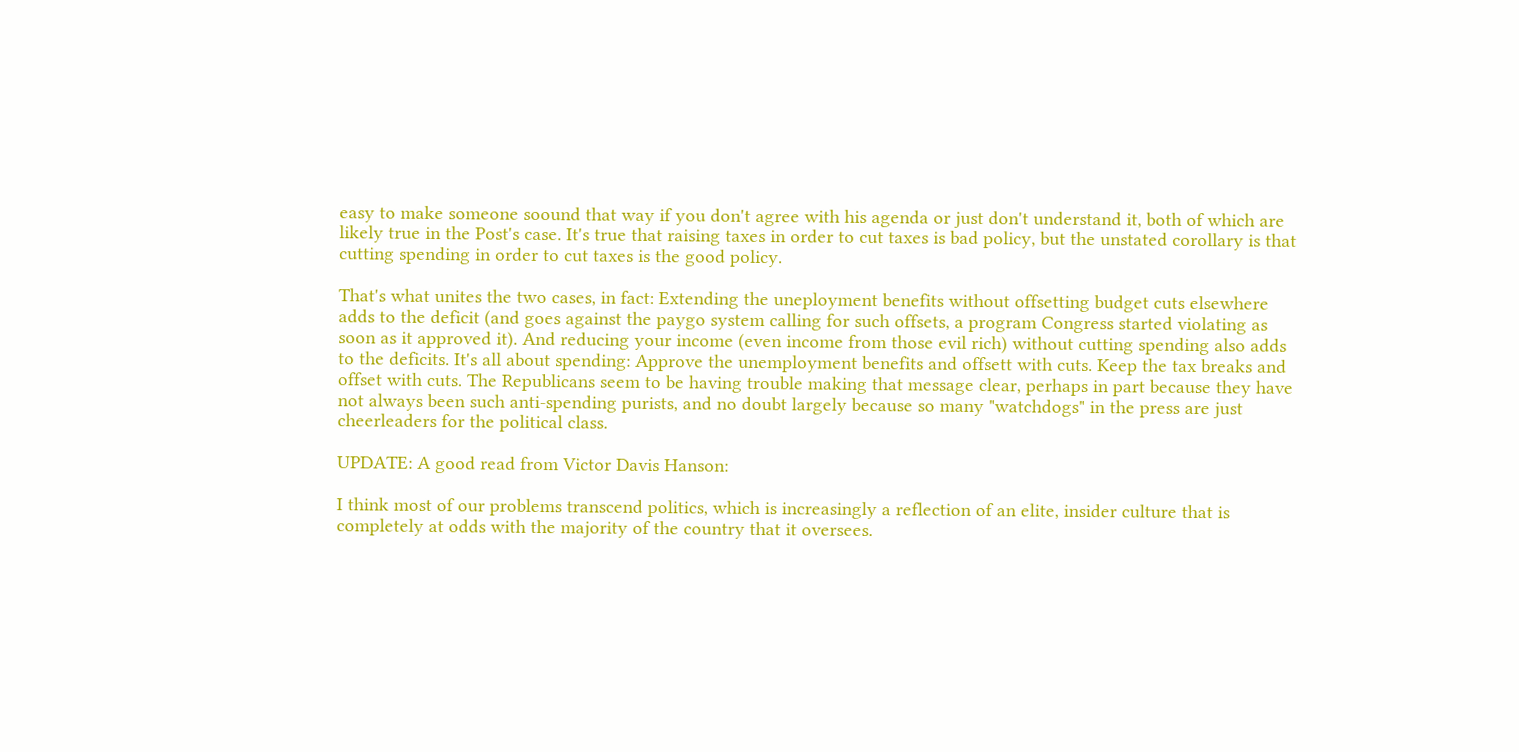easy to make someone soound that way if you don't agree with his agenda or just don't understand it, both of which are likely true in the Post's case. It's true that raising taxes in order to cut taxes is bad policy, but the unstated corollary is that cutting spending in order to cut taxes is the good policy.

That's what unites the two cases, in fact: Extending the uneployment benefits without offsetting budget cuts elsewhere adds to the deficit (and goes against the paygo system calling for such offsets, a program Congress started violating as soon as it approved it). And reducing your income (even income from those evil rich) without cutting spending also adds to the deficits. It's all about spending: Approve the unemployment benefits and offsett with cuts. Keep the tax breaks and offset with cuts. The Republicans seem to be having trouble making that message clear, perhaps in part because they have not always been such anti-spending purists, and no doubt largely because so many "watchdogs" in the press are just cheerleaders for the political class.

UPDATE: A good read from Victor Davis Hanson:

I think most of our problems transcend politics, which is increasingly a reflection of an elite, insider culture that is completely at odds with the majority of the country that it oversees.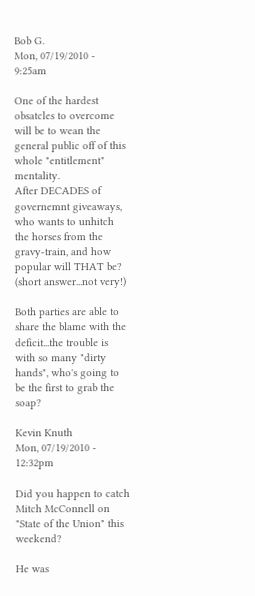Bob G.
Mon, 07/19/2010 - 9:25am

One of the hardest obsatcles to overcome will be to wean the general public off of this whole "entitlement" mentality.
After DECADES of governemnt giveaways, who wants to unhitch the horses from the gravy-train, and how popular will THAT be?
(short answer...not very!)

Both parties are able to share the blame with the deficit...the trouble is with so many "dirty hands", who's going to be the first to grab the soap?

Kevin Knuth
Mon, 07/19/2010 - 12:32pm

Did you happen to catch Mitch McConnell on "State of the Union" this weekend?

He was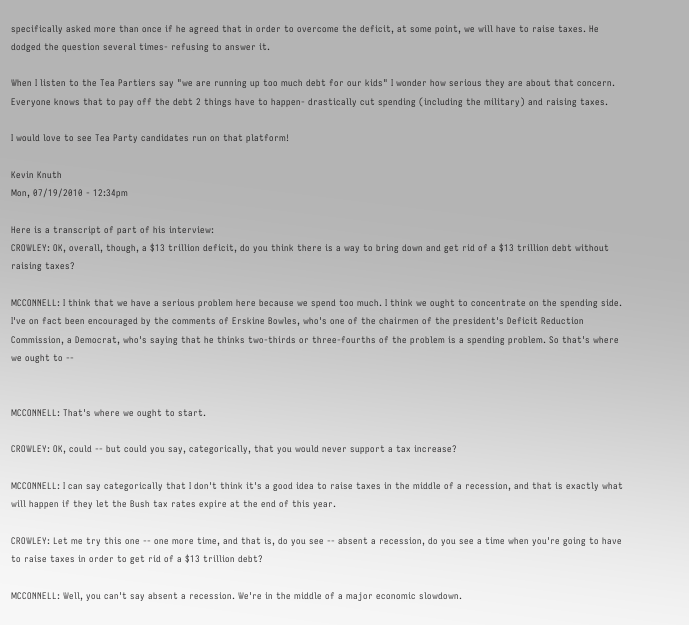specifically asked more than once if he agreed that in order to overcome the deficit, at some point, we will have to raise taxes. He dodged the question several times- refusing to answer it.

When I listen to the Tea Partiers say "we are running up too much debt for our kids" I wonder how serious they are about that concern. Everyone knows that to pay off the debt 2 things have to happen- drastically cut spending (including the military) and raising taxes.

I would love to see Tea Party candidates run on that platform!

Kevin Knuth
Mon, 07/19/2010 - 12:34pm

Here is a transcript of part of his interview:
CROWLEY: OK, overall, though, a $13 trillion deficit, do you think there is a way to bring down and get rid of a $13 trillion debt without raising taxes?

MCCONNELL: I think that we have a serious problem here because we spend too much. I think we ought to concentrate on the spending side. I've on fact been encouraged by the comments of Erskine Bowles, who's one of the chairmen of the president's Deficit Reduction Commission, a Democrat, who's saying that he thinks two-thirds or three-fourths of the problem is a spending problem. So that's where we ought to --


MCCONNELL: That's where we ought to start.

CROWLEY: OK, could -- but could you say, categorically, that you would never support a tax increase?

MCCONNELL: I can say categorically that I don't think it's a good idea to raise taxes in the middle of a recession, and that is exactly what will happen if they let the Bush tax rates expire at the end of this year.

CROWLEY: Let me try this one -- one more time, and that is, do you see -- absent a recession, do you see a time when you're going to have to raise taxes in order to get rid of a $13 trillion debt?

MCCONNELL: Well, you can't say absent a recession. We're in the middle of a major economic slowdown.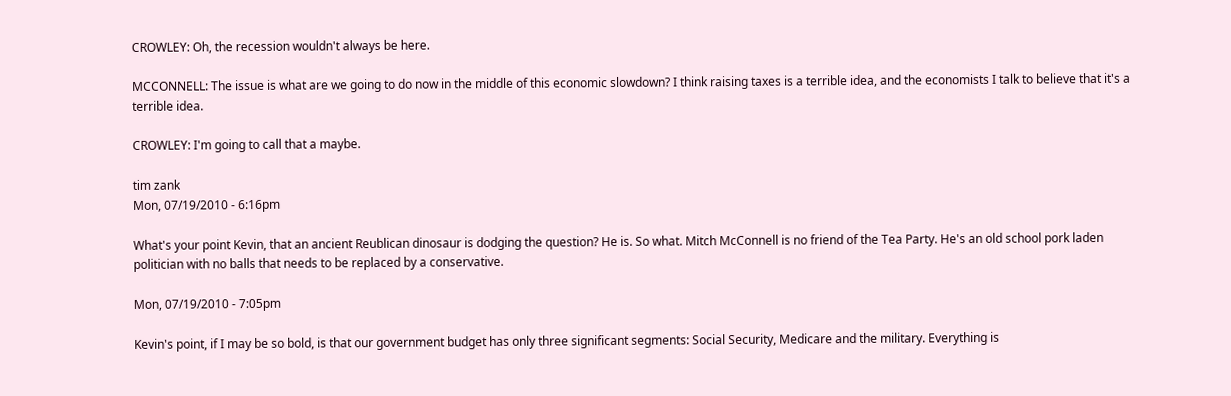CROWLEY: Oh, the recession wouldn't always be here.

MCCONNELL: The issue is what are we going to do now in the middle of this economic slowdown? I think raising taxes is a terrible idea, and the economists I talk to believe that it's a terrible idea.

CROWLEY: I'm going to call that a maybe.

tim zank
Mon, 07/19/2010 - 6:16pm

What's your point Kevin, that an ancient Reublican dinosaur is dodging the question? He is. So what. Mitch McConnell is no friend of the Tea Party. He's an old school pork laden politician with no balls that needs to be replaced by a conservative.

Mon, 07/19/2010 - 7:05pm

Kevin's point, if I may be so bold, is that our government budget has only three significant segments: Social Security, Medicare and the military. Everything is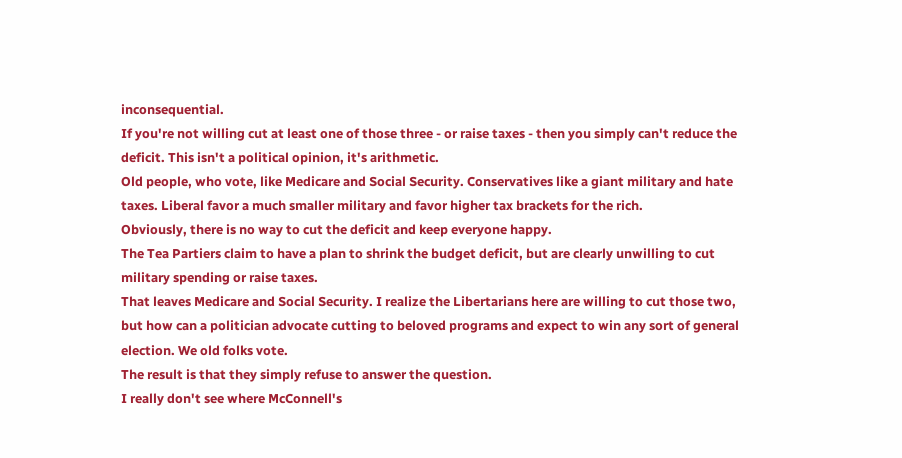inconsequential.
If you're not willing cut at least one of those three - or raise taxes - then you simply can't reduce the deficit. This isn't a political opinion, it's arithmetic.
Old people, who vote, like Medicare and Social Security. Conservatives like a giant military and hate taxes. Liberal favor a much smaller military and favor higher tax brackets for the rich.
Obviously, there is no way to cut the deficit and keep everyone happy.
The Tea Partiers claim to have a plan to shrink the budget deficit, but are clearly unwilling to cut military spending or raise taxes.
That leaves Medicare and Social Security. I realize the Libertarians here are willing to cut those two, but how can a politician advocate cutting to beloved programs and expect to win any sort of general election. We old folks vote.
The result is that they simply refuse to answer the question.
I really don't see where McConnell's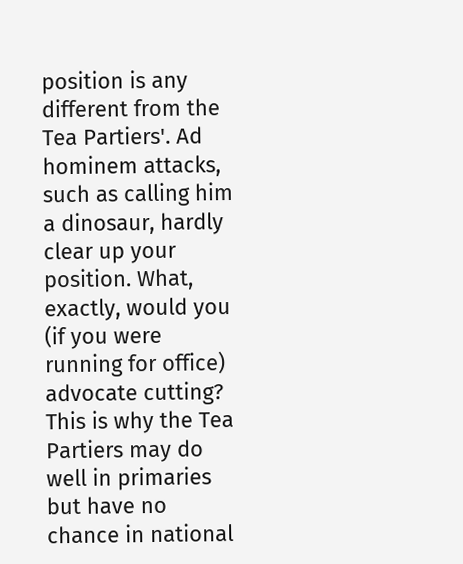position is any different from the Tea Partiers'. Ad hominem attacks, such as calling him a dinosaur, hardly clear up your position. What, exactly, would you (if you were running for office) advocate cutting?
This is why the Tea Partiers may do well in primaries but have no chance in national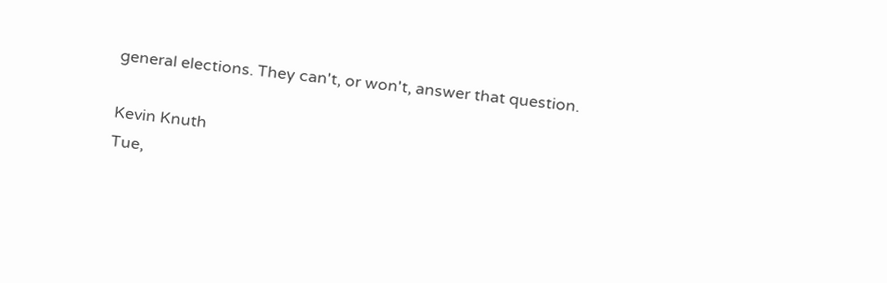general elections. They can't, or won't, answer that question.

Kevin Knuth
Tue,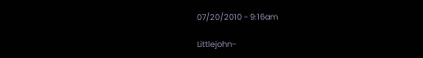07/20/2010 - 9:16am

Littlejohn-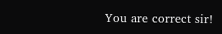You are correct sir!